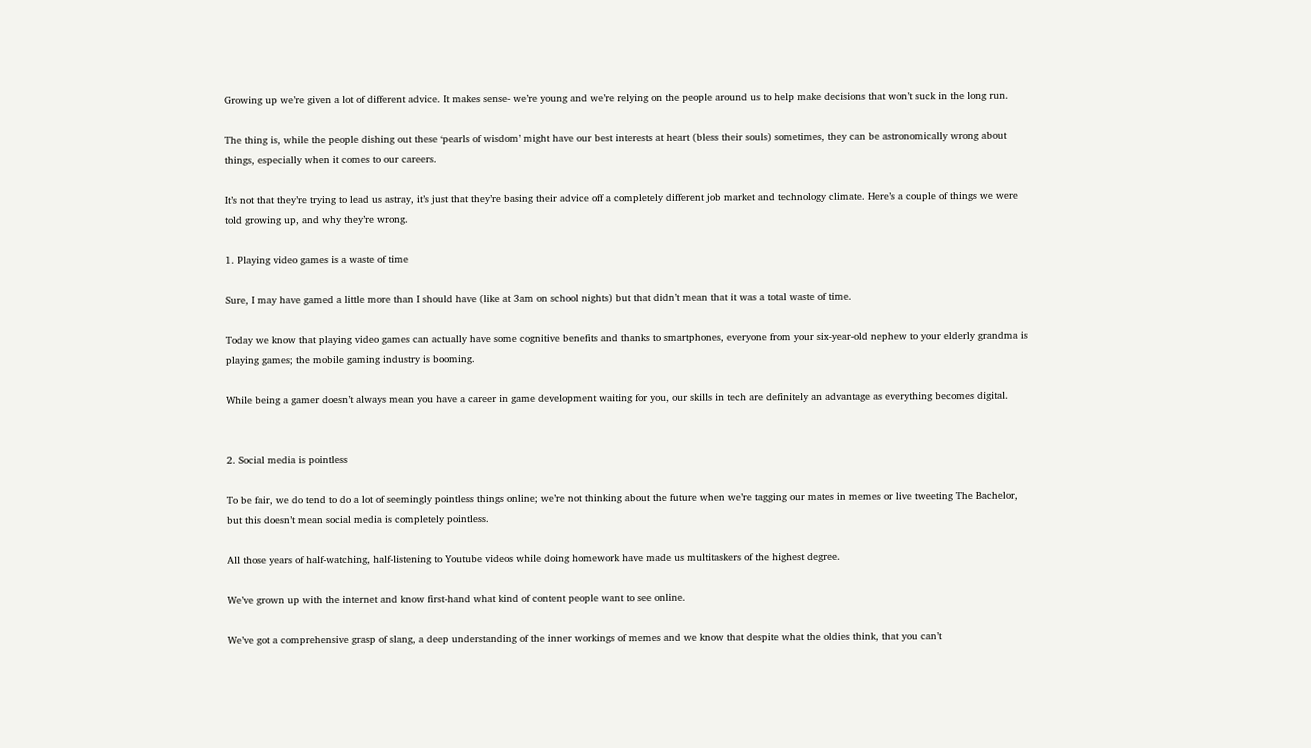Growing up we’re given a lot of different advice. It makes sense- we’re young and we’re relying on the people around us to help make decisions that won’t suck in the long run.

The thing is, while the people dishing out these ‘pearls of wisdom’ might have our best interests at heart (bless their souls) sometimes, they can be astronomically wrong about things, especially when it comes to our careers.

It’s not that they’re trying to lead us astray, it’s just that they’re basing their advice off a completely different job market and technology climate. Here’s a couple of things we were told growing up, and why they’re wrong.

1. Playing video games is a waste of time

Sure, I may have gamed a little more than I should have (like at 3am on school nights) but that didn’t mean that it was a total waste of time.

Today we know that playing video games can actually have some cognitive benefits and thanks to smartphones, everyone from your six-year-old nephew to your elderly grandma is playing games; the mobile gaming industry is booming.

While being a gamer doesn’t always mean you have a career in game development waiting for you, our skills in tech are definitely an advantage as everything becomes digital.


2. Social media is pointless

To be fair, we do tend to do a lot of seemingly pointless things online; we’re not thinking about the future when we’re tagging our mates in memes or live tweeting The Bachelor, but this doesn’t mean social media is completely pointless.

All those years of half-watching, half-listening to Youtube videos while doing homework have made us multitaskers of the highest degree.

We’ve grown up with the internet and know first-hand what kind of content people want to see online.

We’ve got a comprehensive grasp of slang, a deep understanding of the inner workings of memes and we know that despite what the oldies think, that you can’t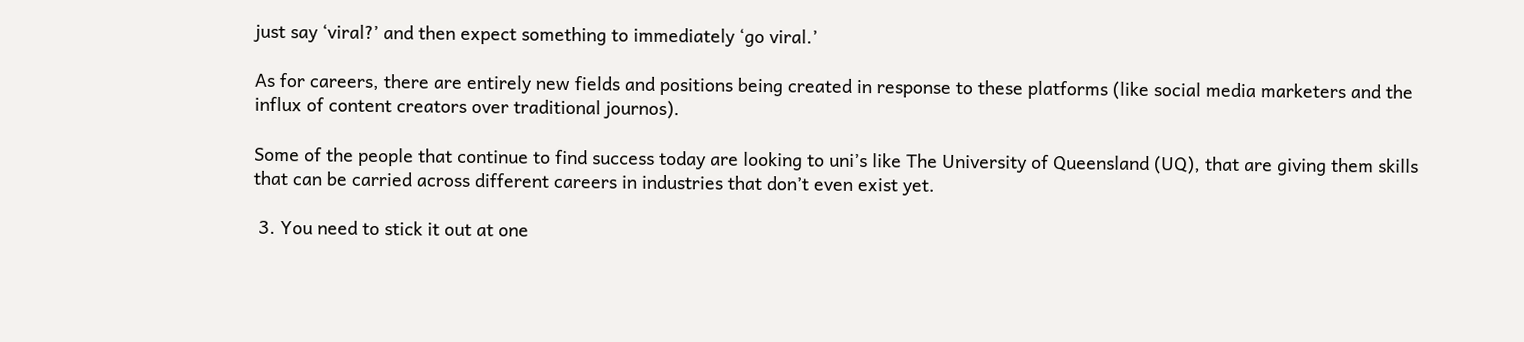just say ‘viral?’ and then expect something to immediately ‘go viral.’

As for careers, there are entirely new fields and positions being created in response to these platforms (like social media marketers and the influx of content creators over traditional journos).

Some of the people that continue to find success today are looking to uni’s like The University of Queensland (UQ), that are giving them skills that can be carried across different careers in industries that don’t even exist yet.

 3. You need to stick it out at one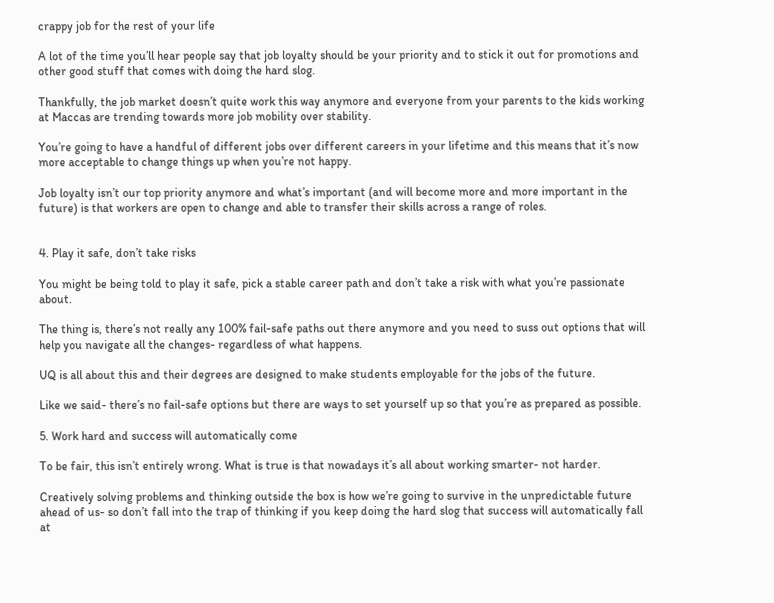crappy job for the rest of your life

A lot of the time you’ll hear people say that job loyalty should be your priority and to stick it out for promotions and other good stuff that comes with doing the hard slog.

Thankfully, the job market doesn’t quite work this way anymore and everyone from your parents to the kids working at Maccas are trending towards more job mobility over stability.

You’re going to have a handful of different jobs over different careers in your lifetime and this means that it’s now more acceptable to change things up when you’re not happy.

Job loyalty isn’t our top priority anymore and what’s important (and will become more and more important in the future) is that workers are open to change and able to transfer their skills across a range of roles.


4. Play it safe, don’t take risks

You might be being told to play it safe, pick a stable career path and don’t take a risk with what you’re passionate about.

The thing is, there’s not really any 100% fail-safe paths out there anymore and you need to suss out options that will help you navigate all the changes- regardless of what happens.

UQ is all about this and their degrees are designed to make students employable for the jobs of the future.

Like we said- there’s no fail-safe options but there are ways to set yourself up so that you’re as prepared as possible.

5. Work hard and success will automatically come

To be fair, this isn’t entirely wrong. What is true is that nowadays it’s all about working smarter- not harder.

Creatively solving problems and thinking outside the box is how we’re going to survive in the unpredictable future ahead of us- so don’t fall into the trap of thinking if you keep doing the hard slog that success will automatically fall at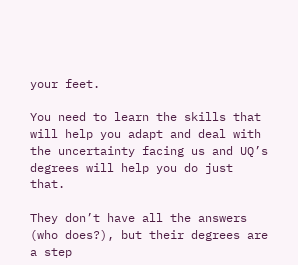your feet.

You need to learn the skills that will help you adapt and deal with the uncertainty facing us and UQ’s degrees will help you do just that.

They don’t have all the answers (who does?), but their degrees are a step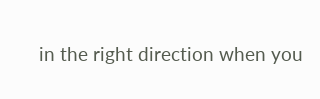in the right direction when you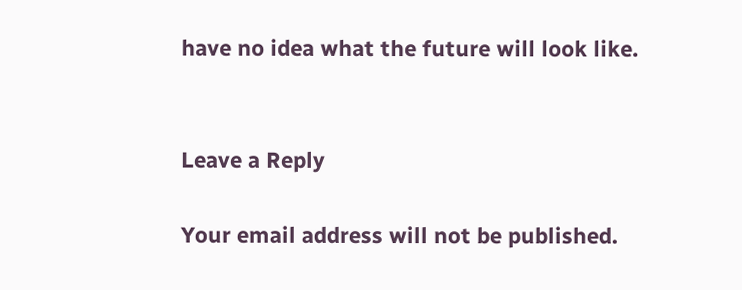have no idea what the future will look like.


Leave a Reply

Your email address will not be published.